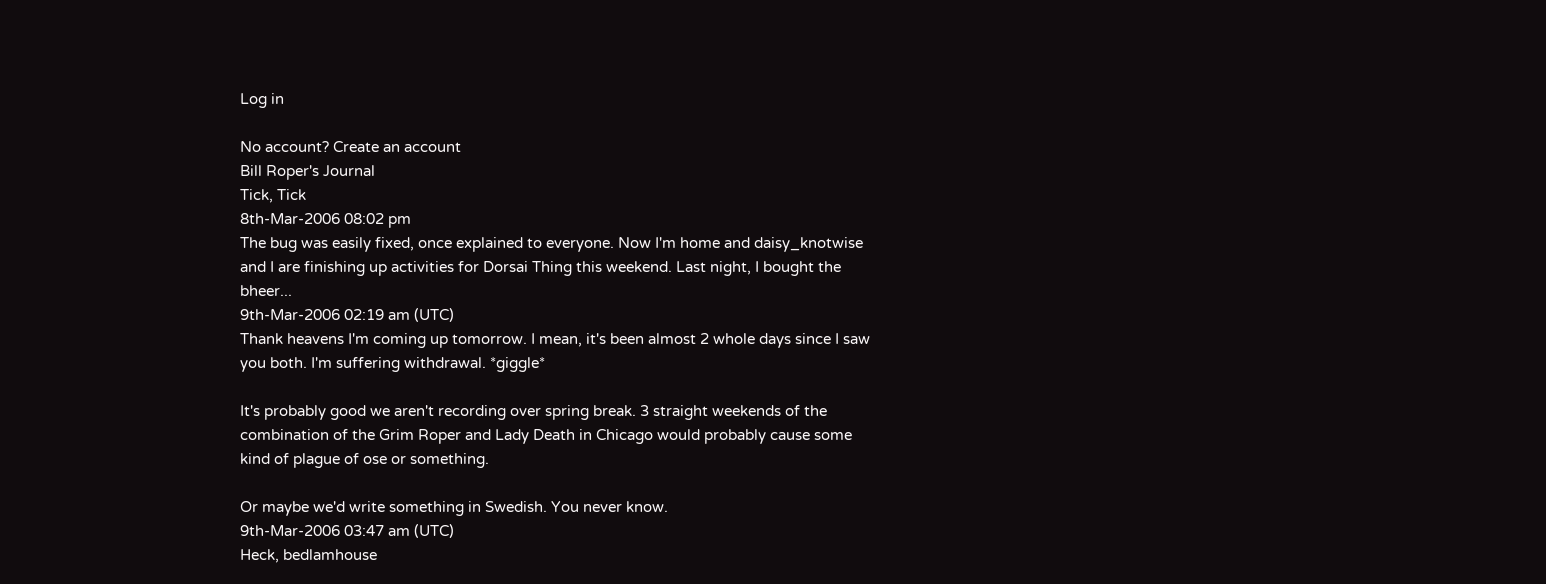Log in

No account? Create an account
Bill Roper's Journal
Tick, Tick
8th-Mar-2006 08:02 pm
The bug was easily fixed, once explained to everyone. Now I'm home and daisy_knotwise and I are finishing up activities for Dorsai Thing this weekend. Last night, I bought the bheer...
9th-Mar-2006 02:19 am (UTC)
Thank heavens I'm coming up tomorrow. I mean, it's been almost 2 whole days since I saw you both. I'm suffering withdrawal. *giggle*

It's probably good we aren't recording over spring break. 3 straight weekends of the combination of the Grim Roper and Lady Death in Chicago would probably cause some kind of plague of ose or something.

Or maybe we'd write something in Swedish. You never know.
9th-Mar-2006 03:47 am (UTC)
Heck, bedlamhouse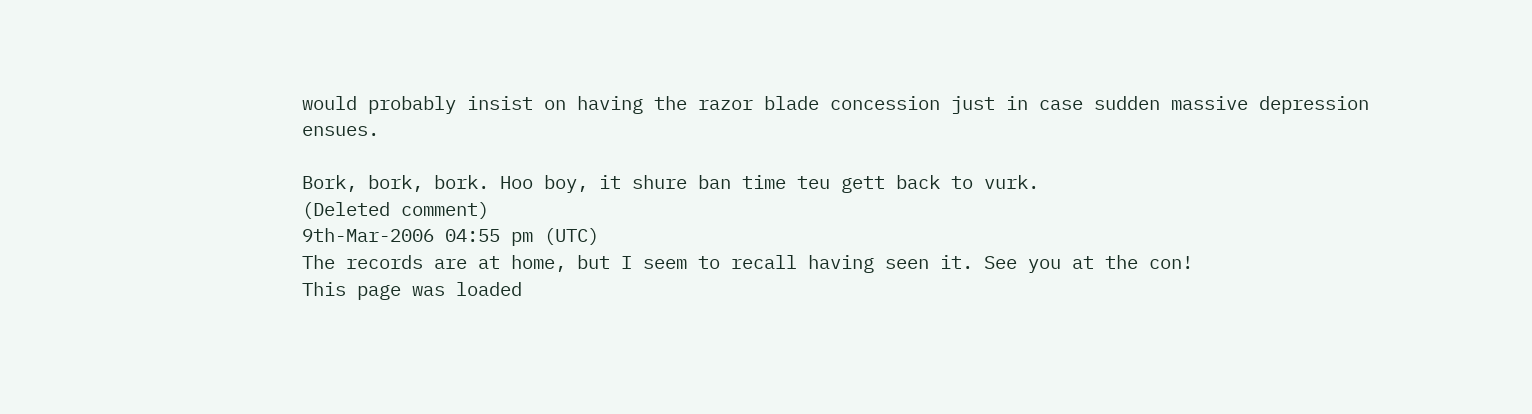would probably insist on having the razor blade concession just in case sudden massive depression ensues.

Bork, bork, bork. Hoo boy, it shure ban time teu gett back to vurk.
(Deleted comment)
9th-Mar-2006 04:55 pm (UTC)
The records are at home, but I seem to recall having seen it. See you at the con!
This page was loaded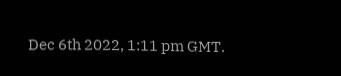Dec 6th 2022, 1:11 pm GMT.